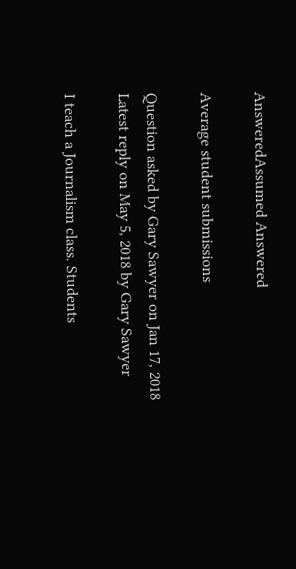AnsweredAssumed Answered

Average student submissions

Question asked by Gary Sawyer on Jan 17, 2018
Latest reply on May 5, 2018 by Gary Sawyer

I teach a Journalism class. Students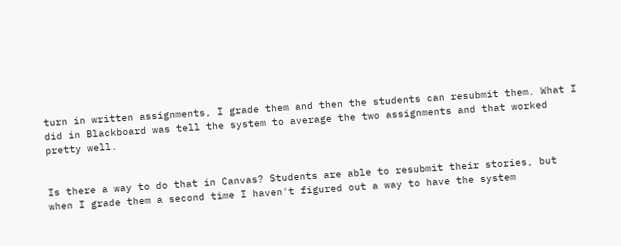turn in written assignments, I grade them and then the students can resubmit them. What I did in Blackboard was tell the system to average the two assignments and that worked pretty well.


Is there a way to do that in Canvas? Students are able to resubmit their stories, but when I grade them a second time I haven't figured out a way to have the system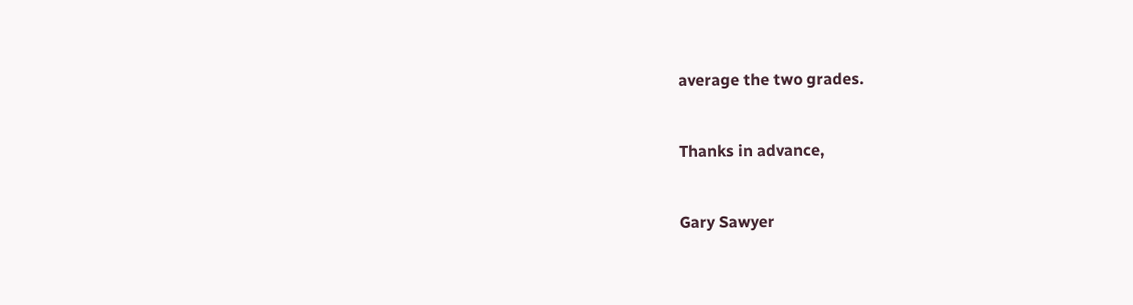average the two grades.


Thanks in advance,


Gary Sawyer